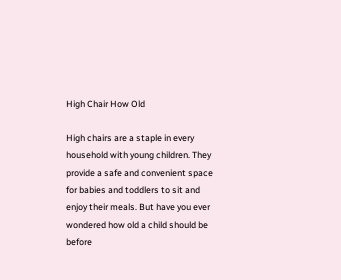High Chair How Old

High chairs are a staple in every household with young children. They provide a safe and convenient space for babies and toddlers to sit and enjoy their meals. But have you ever wondered how old a child should be before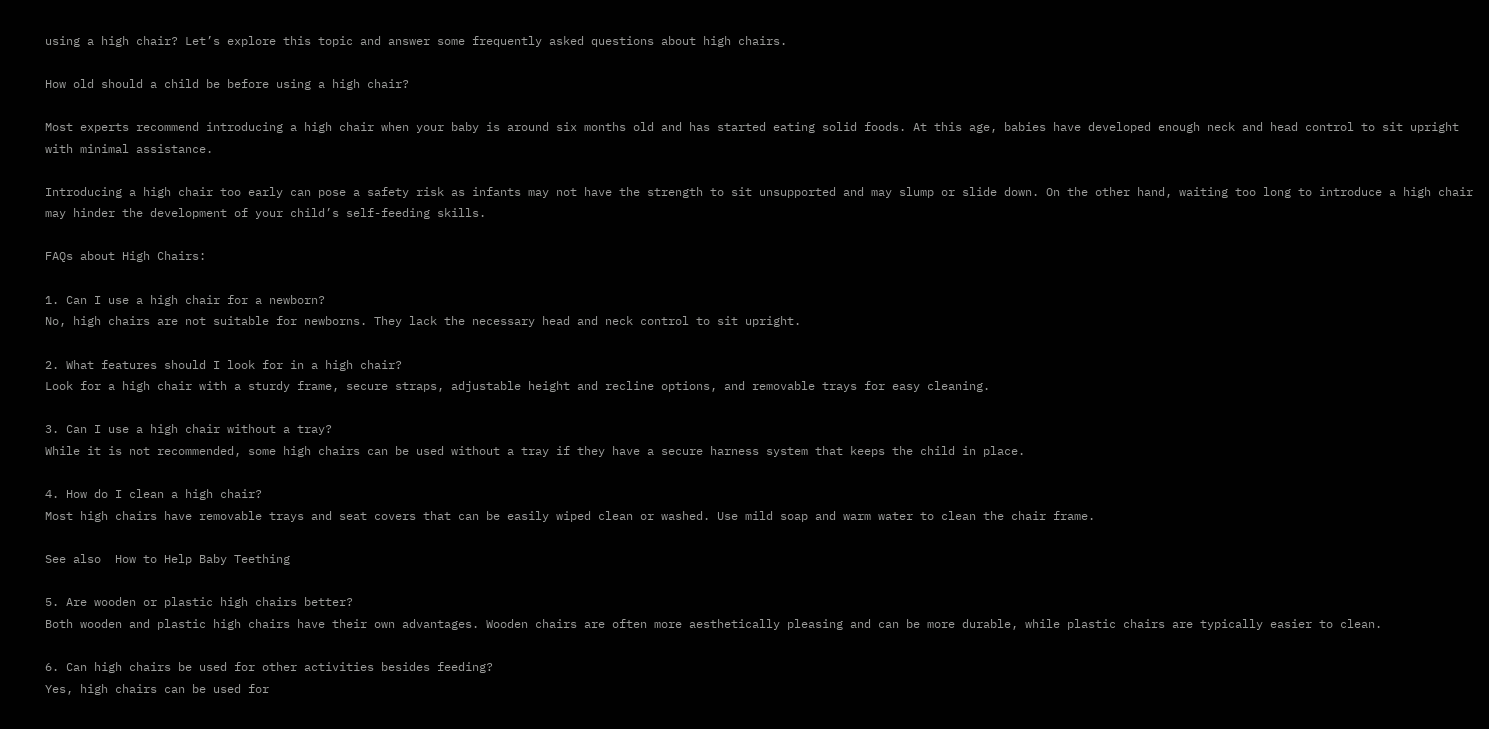using a high chair? Let’s explore this topic and answer some frequently asked questions about high chairs.

How old should a child be before using a high chair?

Most experts recommend introducing a high chair when your baby is around six months old and has started eating solid foods. At this age, babies have developed enough neck and head control to sit upright with minimal assistance.

Introducing a high chair too early can pose a safety risk as infants may not have the strength to sit unsupported and may slump or slide down. On the other hand, waiting too long to introduce a high chair may hinder the development of your child’s self-feeding skills.

FAQs about High Chairs:

1. Can I use a high chair for a newborn?
No, high chairs are not suitable for newborns. They lack the necessary head and neck control to sit upright.

2. What features should I look for in a high chair?
Look for a high chair with a sturdy frame, secure straps, adjustable height and recline options, and removable trays for easy cleaning.

3. Can I use a high chair without a tray?
While it is not recommended, some high chairs can be used without a tray if they have a secure harness system that keeps the child in place.

4. How do I clean a high chair?
Most high chairs have removable trays and seat covers that can be easily wiped clean or washed. Use mild soap and warm water to clean the chair frame.

See also  How to Help Baby Teething

5. Are wooden or plastic high chairs better?
Both wooden and plastic high chairs have their own advantages. Wooden chairs are often more aesthetically pleasing and can be more durable, while plastic chairs are typically easier to clean.

6. Can high chairs be used for other activities besides feeding?
Yes, high chairs can be used for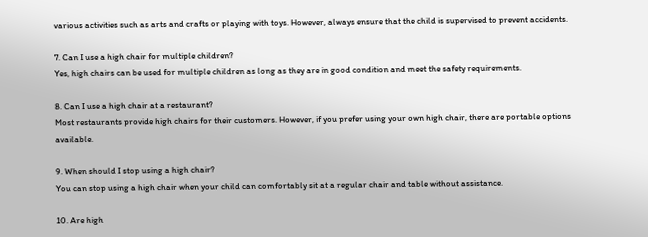various activities such as arts and crafts or playing with toys. However, always ensure that the child is supervised to prevent accidents.

7. Can I use a high chair for multiple children?
Yes, high chairs can be used for multiple children as long as they are in good condition and meet the safety requirements.

8. Can I use a high chair at a restaurant?
Most restaurants provide high chairs for their customers. However, if you prefer using your own high chair, there are portable options available.

9. When should I stop using a high chair?
You can stop using a high chair when your child can comfortably sit at a regular chair and table without assistance.

10. Are high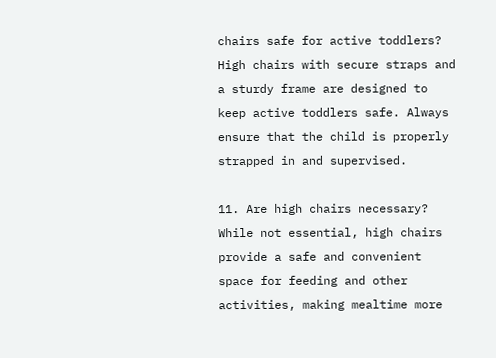chairs safe for active toddlers?
High chairs with secure straps and a sturdy frame are designed to keep active toddlers safe. Always ensure that the child is properly strapped in and supervised.

11. Are high chairs necessary?
While not essential, high chairs provide a safe and convenient space for feeding and other activities, making mealtime more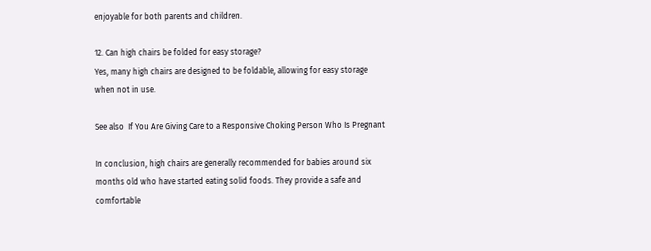enjoyable for both parents and children.

12. Can high chairs be folded for easy storage?
Yes, many high chairs are designed to be foldable, allowing for easy storage when not in use.

See also  If You Are Giving Care to a Responsive Choking Person Who Is Pregnant

In conclusion, high chairs are generally recommended for babies around six months old who have started eating solid foods. They provide a safe and comfortable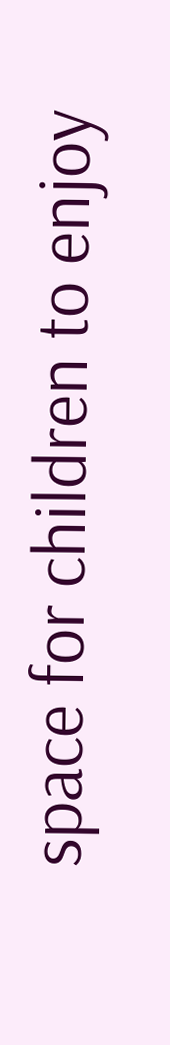space for children to enjoy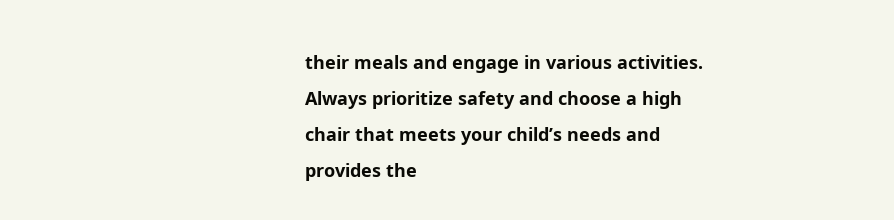their meals and engage in various activities. Always prioritize safety and choose a high chair that meets your child’s needs and provides the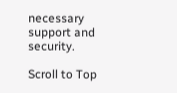necessary support and security.

Scroll to Top